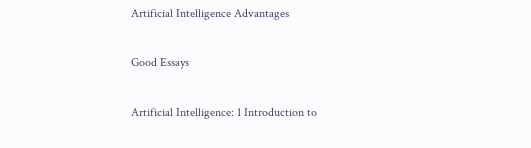Artificial Intelligence Advantages

Good Essays

Artificial Intelligence: 1 Introduction to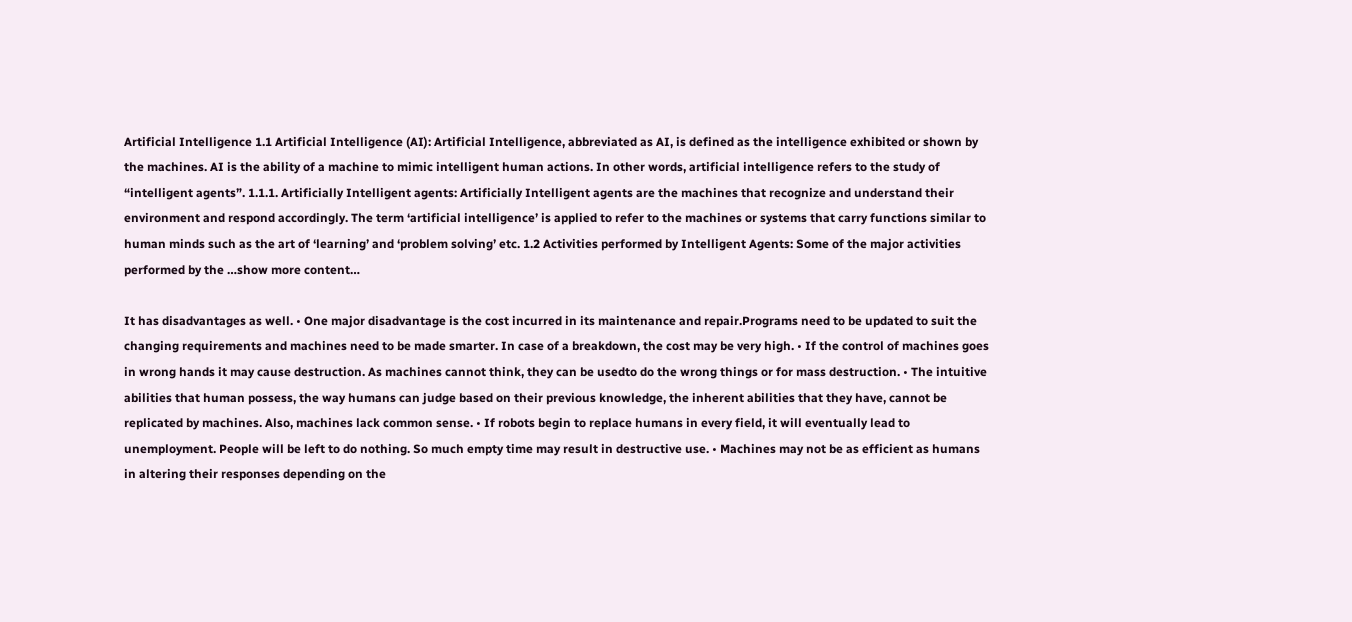Artificial Intelligence 1.1 Artificial Intelligence (AI): Artificial Intelligence, abbreviated as AI, is defined as the intelligence exhibited or shown by the machines. AI is the ability of a machine to mimic intelligent human actions. In other words, artificial intelligence refers to the study of “intelligent agents”. 1.1.1. Artificially Intelligent agents: Artificially Intelligent agents are the machines that recognize and understand their environment and respond accordingly. The term ‘artificial intelligence’ is applied to refer to the machines or systems that carry functions similar to human minds such as the art of ‘learning’ and ‘problem solving’ etc. 1.2 Activities performed by Intelligent Agents: Some of the major activities performed by the …show more content…

It has disadvantages as well. • One major disadvantage is the cost incurred in its maintenance and repair.Programs need to be updated to suit the changing requirements and machines need to be made smarter. In case of a breakdown, the cost may be very high. • If the control of machines goes in wrong hands it may cause destruction. As machines cannot think, they can be usedto do the wrong things or for mass destruction. • The intuitive abilities that human possess, the way humans can judge based on their previous knowledge, the inherent abilities that they have, cannot be replicated by machines. Also, machines lack common sense. • If robots begin to replace humans in every field, it will eventually lead to unemployment. People will be left to do nothing. So much empty time may result in destructive use. • Machines may not be as efficient as humans in altering their responses depending on the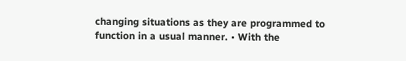changing situations as they are programmed to function in a usual manner. • With the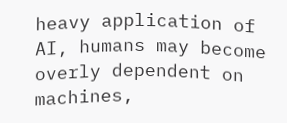heavy application of AI, humans may become overly dependent on machines,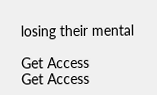losing their mental

Get Access
Get Access